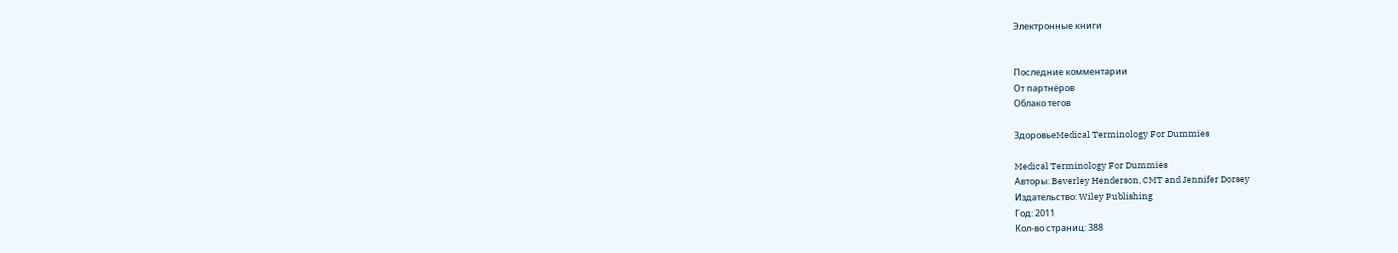Электронные книги


Последние комментарии
От партнёров
Облако тегов

ЗдоровьеMedical Terminology For Dummies

Medical Terminology For Dummies
Авторы: Beverley Henderson, CMT and Jennifer Dorsey
Издательство: Wiley Publishing
Год: 2011
Кол-во страниц: 388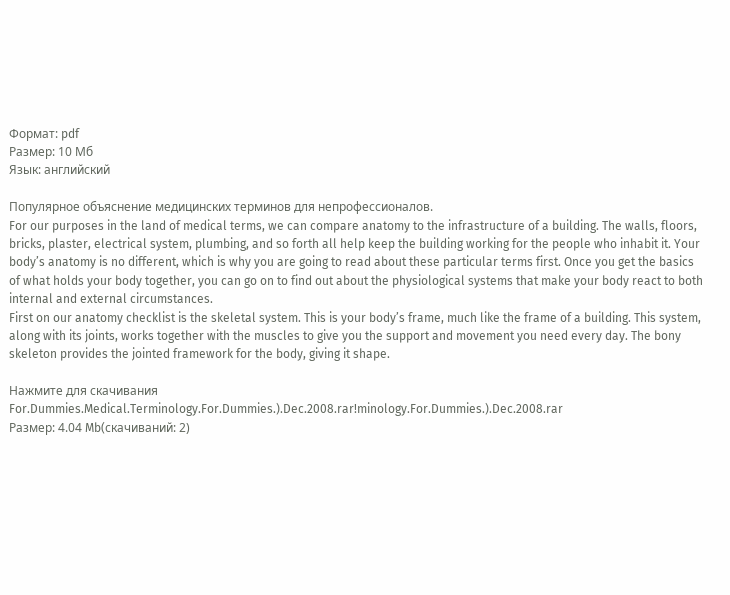Формат: pdf
Размер: 10 Мб
Язык: английский

Популярное объяснение медицинских терминов для непрофессионалов.
For our purposes in the land of medical terms, we can compare anatomy to the infrastructure of a building. The walls, floors, bricks, plaster, electrical system, plumbing, and so forth all help keep the building working for the people who inhabit it. Your body’s anatomy is no different, which is why you are going to read about these particular terms first. Once you get the basics of what holds your body together, you can go on to find out about the physiological systems that make your body react to both internal and external circumstances.
First on our anatomy checklist is the skeletal system. This is your body’s frame, much like the frame of a building. This system, along with its joints, works together with the muscles to give you the support and movement you need every day. The bony skeleton provides the jointed framework for the body, giving it shape.

Нажмите для скачивания For.Dummies.Medical.Terminology.For.Dummies.).Dec.2008.rar!minology.For.Dummies.).Dec.2008.rar
Размер: 4.04 Mb(cкачиваний: 2)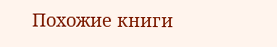Похожие книги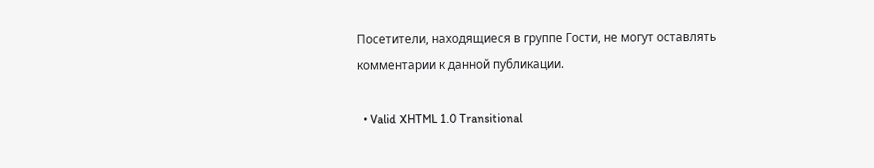Посетители, находящиеся в группе Гости, не могут оставлять комментарии к данной публикации.

  • Valid XHTML 1.0 Transitional